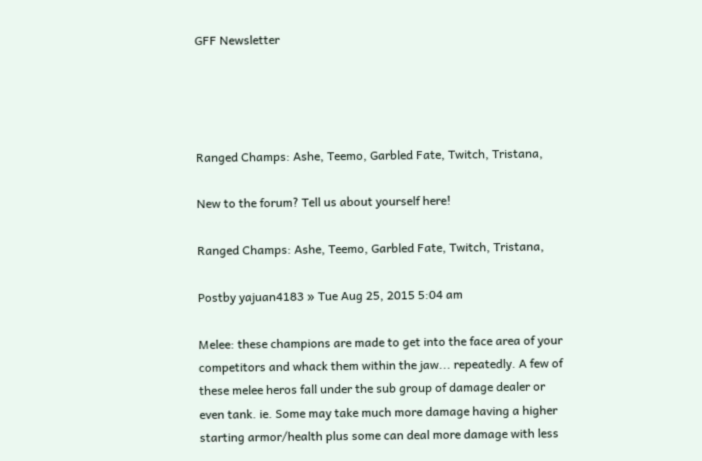GFF Newsletter




Ranged Champs: Ashe, Teemo, Garbled Fate, Twitch, Tristana,

New to the forum? Tell us about yourself here!

Ranged Champs: Ashe, Teemo, Garbled Fate, Twitch, Tristana,

Postby yajuan4183 » Tue Aug 25, 2015 5:04 am

Melee: these champions are made to get into the face area of your competitors and whack them within the jaw... repeatedly. A few of these melee heros fall under the sub group of damage dealer or even tank. ie. Some may take much more damage having a higher starting armor/health plus some can deal more damage with less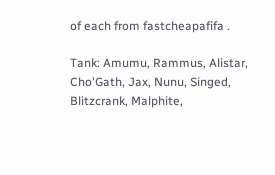of each from fastcheapafifa .

Tank: Amumu, Rammus, Alistar, Cho'Gath, Jax, Nunu, Singed, Blitzcrank, Malphite,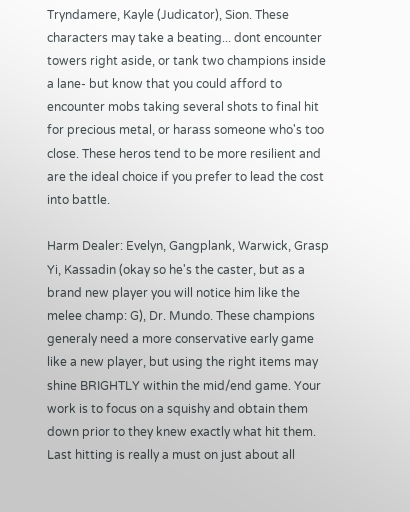Tryndamere, Kayle (Judicator), Sion. These characters may take a beating... dont encounter towers right aside, or tank two champions inside a lane- but know that you could afford to encounter mobs taking several shots to final hit for precious metal, or harass someone who's too close. These heros tend to be more resilient and are the ideal choice if you prefer to lead the cost into battle.

Harm Dealer: Evelyn, Gangplank, Warwick, Grasp Yi, Kassadin (okay so he's the caster, but as a brand new player you will notice him like the melee champ: G), Dr. Mundo. These champions generaly need a more conservative early game like a new player, but using the right items may shine BRIGHTLY within the mid/end game. Your work is to focus on a squishy and obtain them down prior to they knew exactly what hit them. Last hitting is really a must on just about all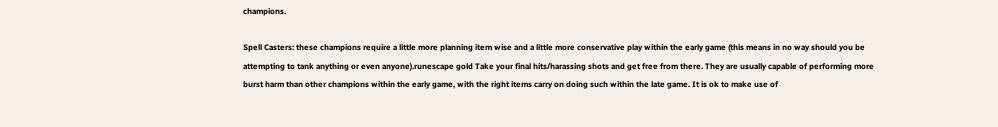champions.

Spell Casters: these champions require a little more planning item wise and a little more conservative play within the early game (this means in no way should you be attempting to tank anything or even anyone).runescape gold Take your final hits/harassing shots and get free from there. They are usually capable of performing more burst harm than other champions within the early game, with the right items carry on doing such within the late game. It is ok to make use of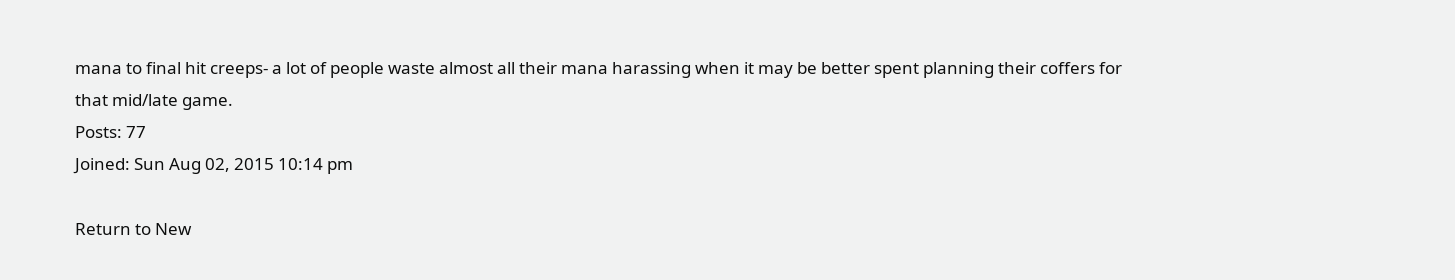mana to final hit creeps- a lot of people waste almost all their mana harassing when it may be better spent planning their coffers for that mid/late game.
Posts: 77
Joined: Sun Aug 02, 2015 10:14 pm

Return to New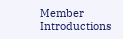Member Introductions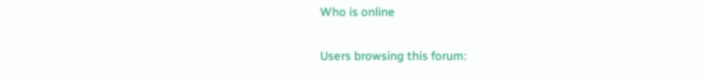Who is online

Users browsing this forum: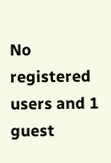No registered users and 1 guest